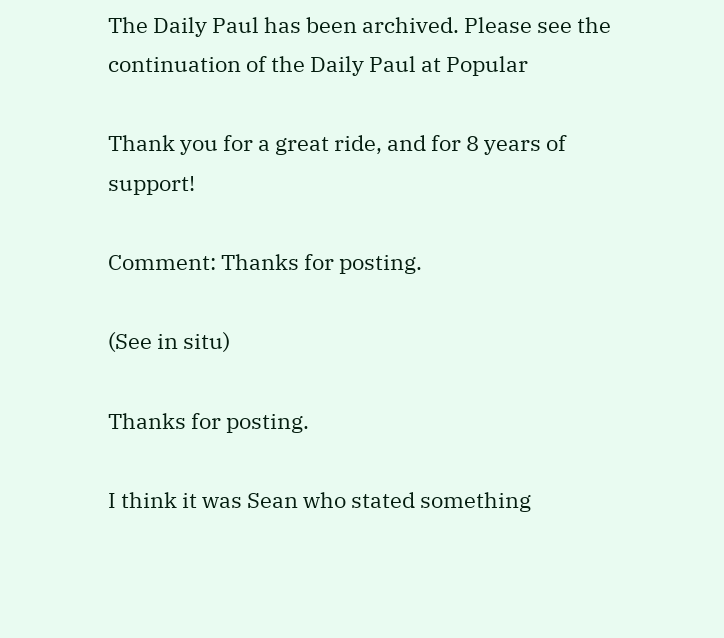The Daily Paul has been archived. Please see the continuation of the Daily Paul at Popular

Thank you for a great ride, and for 8 years of support!

Comment: Thanks for posting.

(See in situ)

Thanks for posting.

I think it was Sean who stated something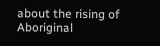about the rising of Aboriginal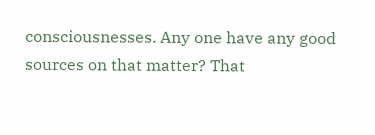consciousnesses. Any one have any good sources on that matter? That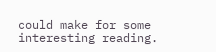could make for some interesting reading.